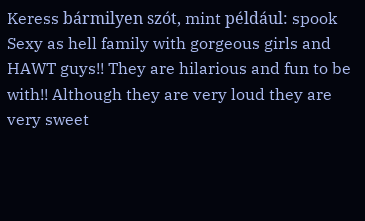Keress bármilyen szót, mint például: spook
Sexy as hell family with gorgeous girls and HAWT guys!! They are hilarious and fun to be with!! Although they are very loud they are very sweet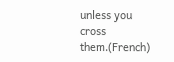unless you cross them.(French)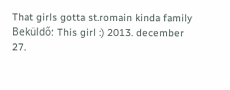That girls gotta st.romain kinda family
Beküldő: This girl :) 2013. december 27.